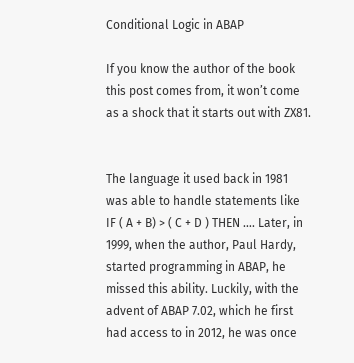Conditional Logic in ABAP

If you know the author of the book this post comes from, it won’t come as a shock that it starts out with ZX81.


The language it used back in 1981 was able to handle statements like IF ( A + B) > ( C + D ) THEN …. Later, in 1999, when the author, Paul Hardy, started programming in ABAP, he missed this ability. Luckily, with the advent of ABAP 7.02, which he first had access to in 2012, he was once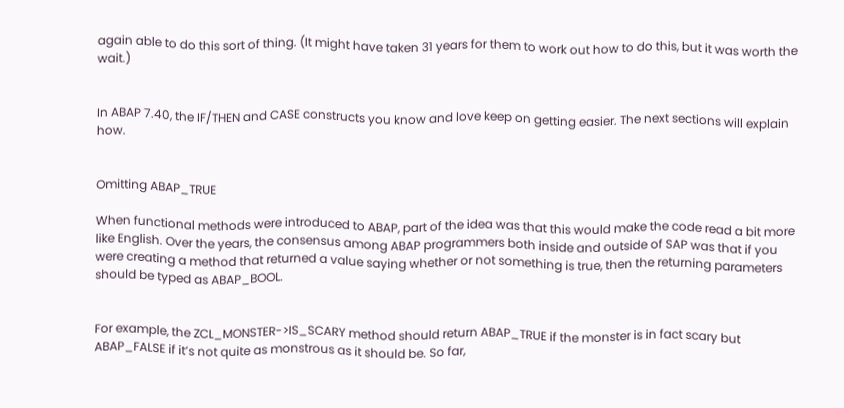again able to do this sort of thing. (It might have taken 31 years for them to work out how to do this, but it was worth the wait.)


In ABAP 7.40, the IF/THEN and CASE constructs you know and love keep on getting easier. The next sections will explain how.


Omitting ABAP_TRUE

When functional methods were introduced to ABAP, part of the idea was that this would make the code read a bit more like English. Over the years, the consensus among ABAP programmers both inside and outside of SAP was that if you were creating a method that returned a value saying whether or not something is true, then the returning parameters should be typed as ABAP_BOOL.


For example, the ZCL_MONSTER->IS_SCARY method should return ABAP_TRUE if the monster is in fact scary but ABAP_FALSE if it’s not quite as monstrous as it should be. So far,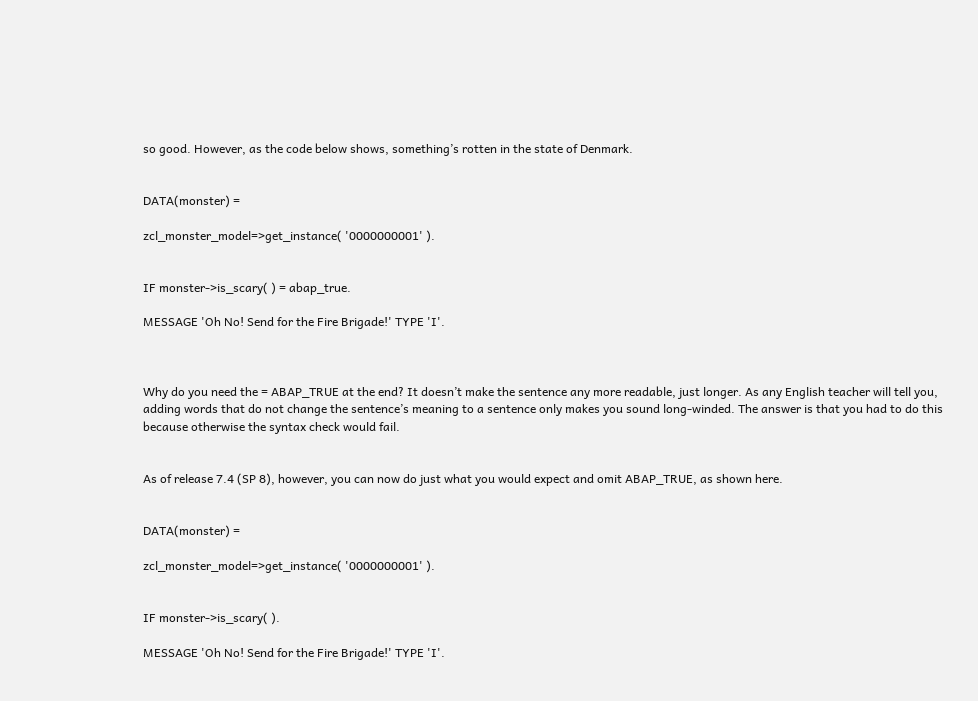so good. However, as the code below shows, something’s rotten in the state of Denmark.


DATA(monster) =

zcl_monster_model=>get_instance( '0000000001' ).


IF monster->is_scary( ) = abap_true.

MESSAGE 'Oh No! Send for the Fire Brigade!' TYPE 'I'.



Why do you need the = ABAP_TRUE at the end? It doesn’t make the sentence any more readable, just longer. As any English teacher will tell you, adding words that do not change the sentence’s meaning to a sentence only makes you sound long-winded. The answer is that you had to do this because otherwise the syntax check would fail.


As of release 7.4 (SP 8), however, you can now do just what you would expect and omit ABAP_TRUE, as shown here.


DATA(monster) =

zcl_monster_model=>get_instance( '0000000001' ).


IF monster->is_scary( ).

MESSAGE 'Oh No! Send for the Fire Brigade!' TYPE 'I'.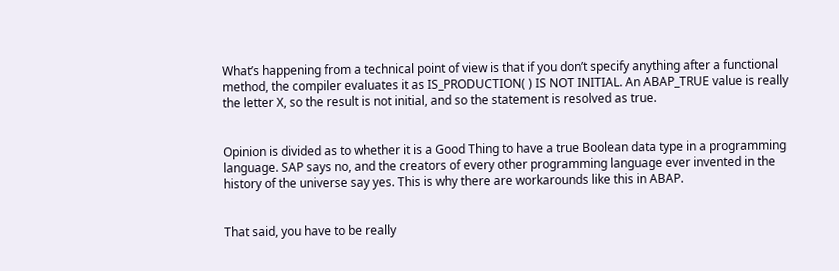What’s happening from a technical point of view is that if you don’t specify anything after a functional method, the compiler evaluates it as IS_PRODUCTION( ) IS NOT INITIAL. An ABAP_TRUE value is really the letter X, so the result is not initial, and so the statement is resolved as true.


Opinion is divided as to whether it is a Good Thing to have a true Boolean data type in a programming language. SAP says no, and the creators of every other programming language ever invented in the history of the universe say yes. This is why there are workarounds like this in ABAP.


That said, you have to be really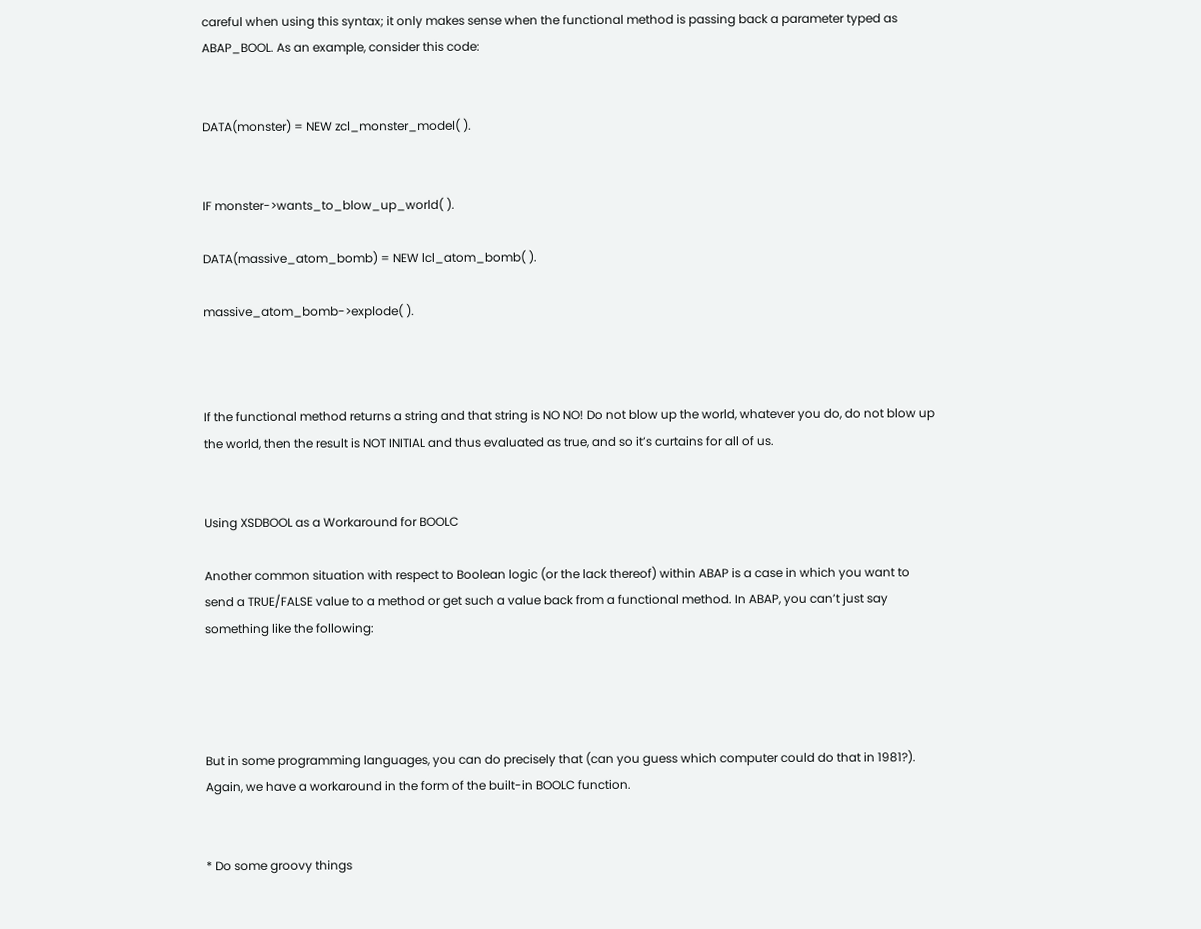careful when using this syntax; it only makes sense when the functional method is passing back a parameter typed as ABAP_BOOL. As an example, consider this code:


DATA(monster) = NEW zcl_monster_model( ).


IF monster->wants_to_blow_up_world( ).

DATA(massive_atom_bomb) = NEW lcl_atom_bomb( ).

massive_atom_bomb->explode( ).



If the functional method returns a string and that string is NO NO! Do not blow up the world, whatever you do, do not blow up the world, then the result is NOT INITIAL and thus evaluated as true, and so it’s curtains for all of us.


Using XSDBOOL as a Workaround for BOOLC

Another common situation with respect to Boolean logic (or the lack thereof) within ABAP is a case in which you want to send a TRUE/FALSE value to a method or get such a value back from a functional method. In ABAP, you can’t just say something like the following:




But in some programming languages, you can do precisely that (can you guess which computer could do that in 1981?). Again, we have a workaround in the form of the built-in BOOLC function.


* Do some groovy things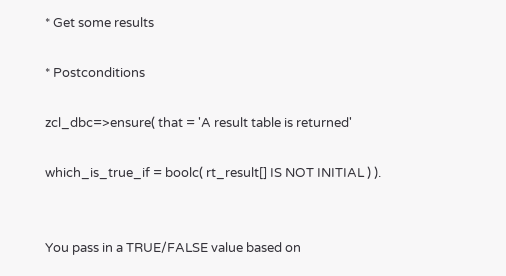* Get some results

* Postconditions

zcl_dbc=>ensure( that = 'A result table is returned'

which_is_true_if = boolc( rt_result[] IS NOT INITIAL ) ).


You pass in a TRUE/FALSE value based on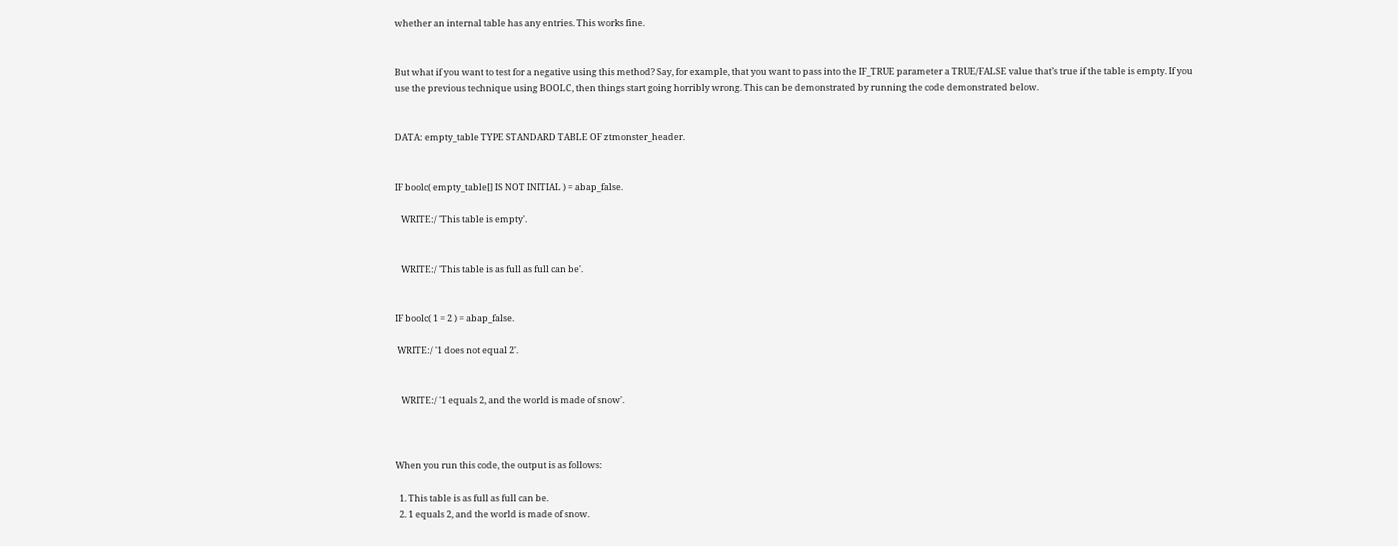whether an internal table has any entries. This works fine.


But what if you want to test for a negative using this method? Say, for example, that you want to pass into the IF_TRUE parameter a TRUE/FALSE value that’s true if the table is empty. If you use the previous technique using BOOLC, then things start going horribly wrong. This can be demonstrated by running the code demonstrated below.


DATA: empty_table TYPE STANDARD TABLE OF ztmonster_header.


IF boolc( empty_table[] IS NOT INITIAL ) = abap_false.

   WRITE:/ 'This table is empty'.


   WRITE:/ 'This table is as full as full can be'.


IF boolc( 1 = 2 ) = abap_false.

 WRITE:/ '1 does not equal 2'.


   WRITE:/ '1 equals 2, and the world is made of snow'.



When you run this code, the output is as follows:

  1. This table is as full as full can be.
  2. 1 equals 2, and the world is made of snow.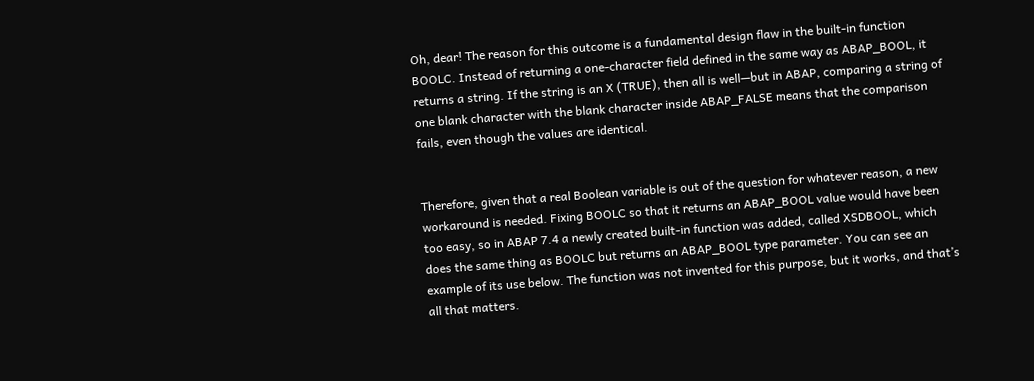Oh, dear! The reason for this outcome is a fundamental design flaw in the built-in function BOOLC. Instead of returning a one-character field defined in the same way as ABAP_BOOL, it returns a string. If the string is an X (TRUE), then all is well—but in ABAP, comparing a string of one blank character with the blank character inside ABAP_FALSE means that the comparison fails, even though the values are identical.


Therefore, given that a real Boolean variable is out of the question for whatever reason, a new workaround is needed. Fixing BOOLC so that it returns an ABAP_BOOL value would have been too easy, so in ABAP 7.4 a newly created built-in function was added, called XSDBOOL, which does the same thing as BOOLC but returns an ABAP_BOOL type parameter. You can see an example of its use below. The function was not invented for this purpose, but it works, and that’s all that matters.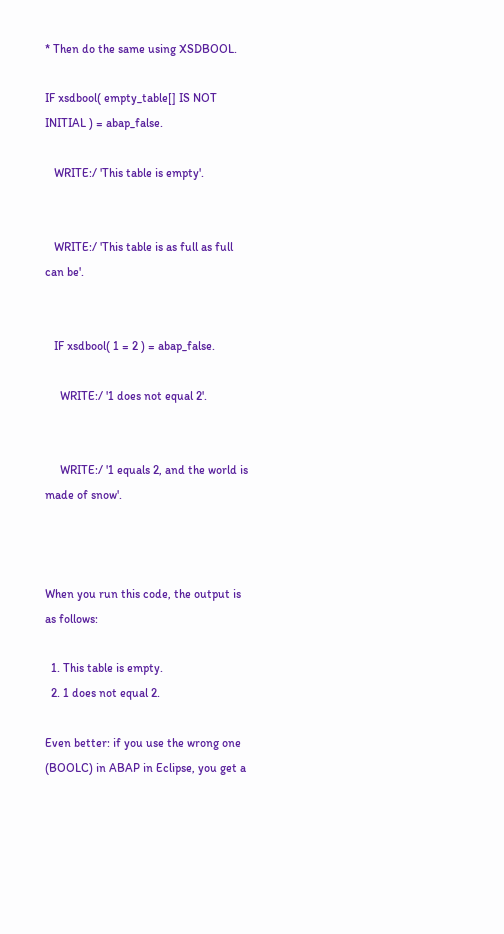* Then do the same using XSDBOOL.

IF xsdbool( empty_table[] IS NOT INITIAL ) = abap_false.

   WRITE:/ 'This table is empty'.


   WRITE:/ 'This table is as full as full can be'.


   IF xsdbool( 1 = 2 ) = abap_false.

     WRITE:/ '1 does not equal 2'.


     WRITE:/ '1 equals 2, and the world is made of snow'.



When you run this code, the output is as follows:

  1. This table is empty.
  2. 1 does not equal 2.

Even better: if you use the wrong one (BOOLC) in ABAP in Eclipse, you get a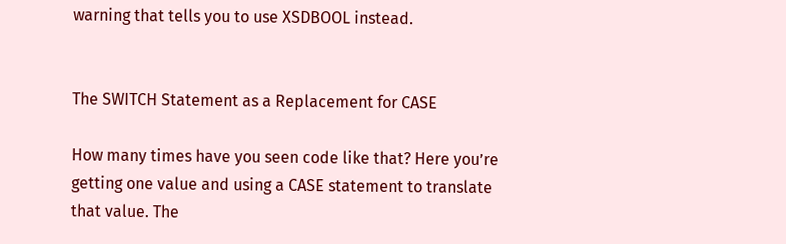warning that tells you to use XSDBOOL instead.


The SWITCH Statement as a Replacement for CASE

How many times have you seen code like that? Here you’re getting one value and using a CASE statement to translate that value. The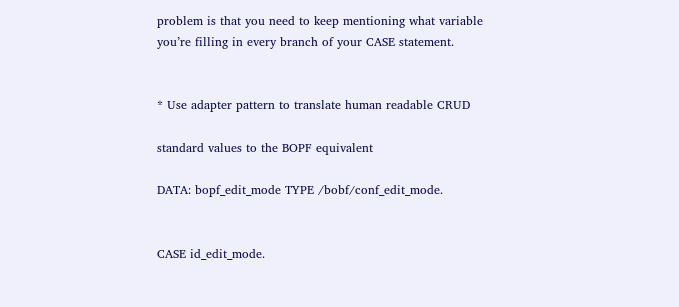problem is that you need to keep mentioning what variable you’re filling in every branch of your CASE statement.


* Use adapter pattern to translate human readable CRUD

standard values to the BOPF equivalent

DATA: bopf_edit_mode TYPE /bobf/conf_edit_mode.


CASE id_edit_mode.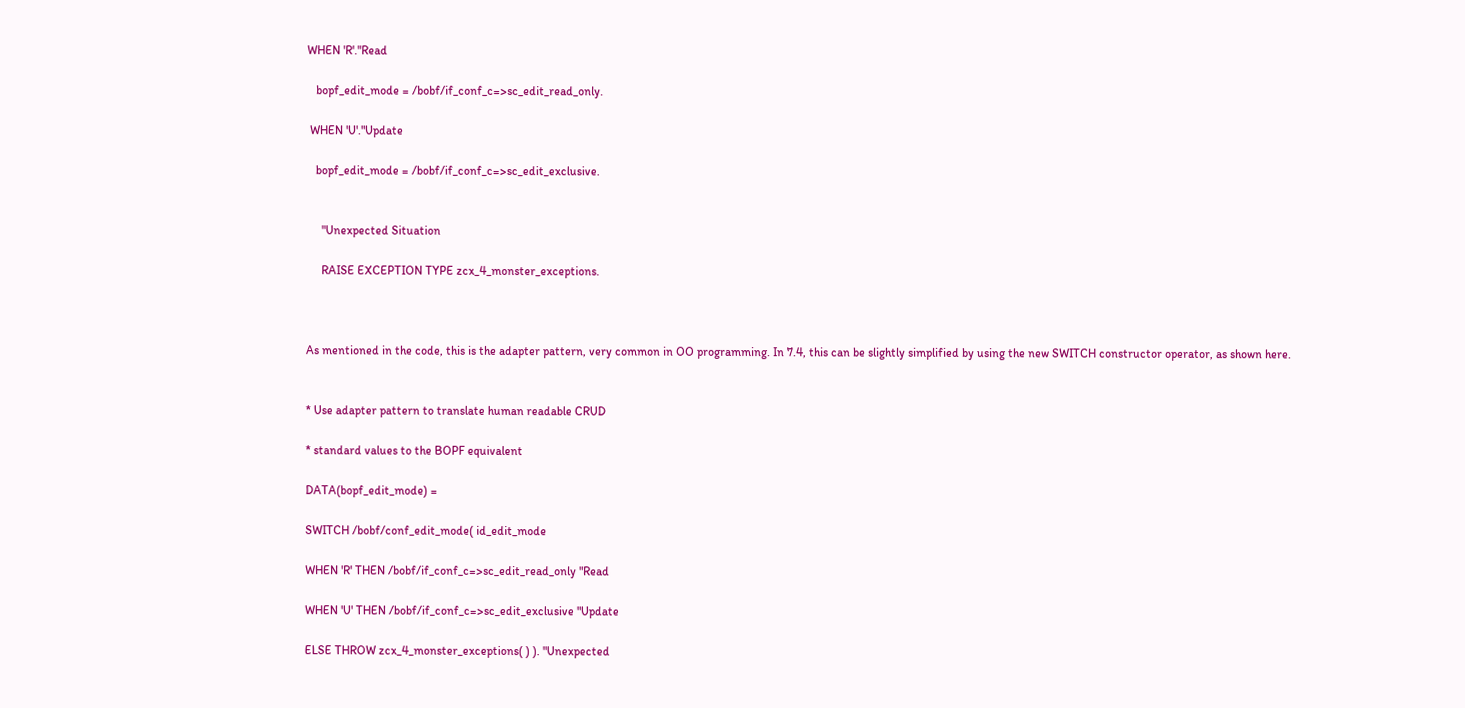WHEN 'R'."Read

   bopf_edit_mode = /bobf/if_conf_c=>sc_edit_read_only.

 WHEN 'U'."Update

   bopf_edit_mode = /bobf/if_conf_c=>sc_edit_exclusive.


     "Unexpected Situation

     RAISE EXCEPTION TYPE zcx_4_monster_exceptions.



As mentioned in the code, this is the adapter pattern, very common in OO programming. In 7.4, this can be slightly simplified by using the new SWITCH constructor operator, as shown here.


* Use adapter pattern to translate human readable CRUD

* standard values to the BOPF equivalent

DATA(bopf_edit_mode) =

SWITCH /bobf/conf_edit_mode( id_edit_mode

WHEN 'R' THEN /bobf/if_conf_c=>sc_edit_read_only "Read

WHEN 'U' THEN /bobf/if_conf_c=>sc_edit_exclusive "Update

ELSE THROW zcx_4_monster_exceptions( ) ). "Unexpected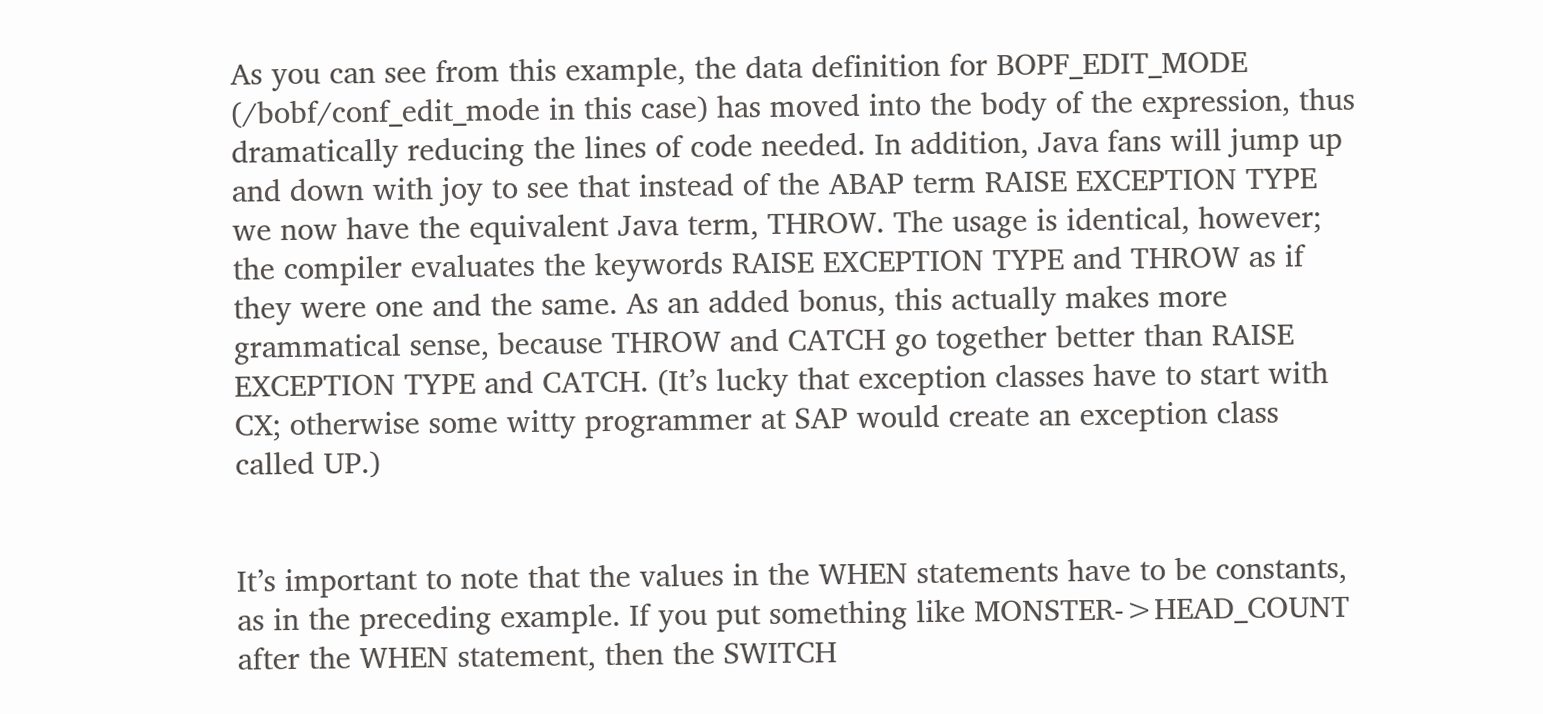As you can see from this example, the data definition for BOPF_EDIT_MODE (/bobf/conf_edit_mode in this case) has moved into the body of the expression, thus dramatically reducing the lines of code needed. In addition, Java fans will jump up and down with joy to see that instead of the ABAP term RAISE EXCEPTION TYPE we now have the equivalent Java term, THROW. The usage is identical, however; the compiler evaluates the keywords RAISE EXCEPTION TYPE and THROW as if they were one and the same. As an added bonus, this actually makes more grammatical sense, because THROW and CATCH go together better than RAISE EXCEPTION TYPE and CATCH. (It’s lucky that exception classes have to start with CX; otherwise some witty programmer at SAP would create an exception class called UP.)


It’s important to note that the values in the WHEN statements have to be constants, as in the preceding example. If you put something like MONSTER->HEAD_COUNT after the WHEN statement, then the SWITCH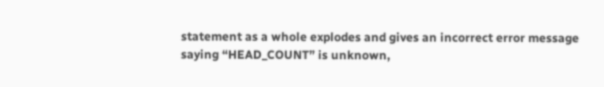statement as a whole explodes and gives an incorrect error message saying “HEAD_COUNT” is unknown,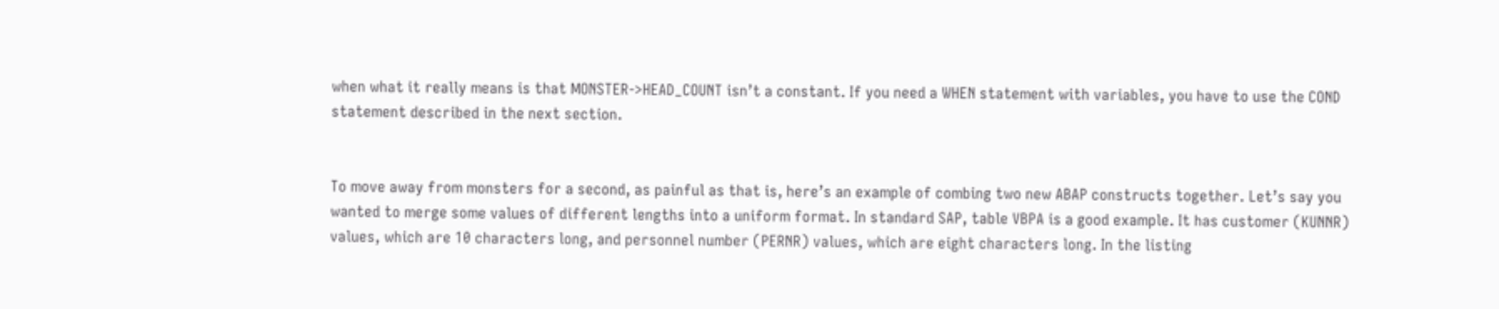when what it really means is that MONSTER->HEAD_COUNT isn’t a constant. If you need a WHEN statement with variables, you have to use the COND statement described in the next section.


To move away from monsters for a second, as painful as that is, here’s an example of combing two new ABAP constructs together. Let’s say you wanted to merge some values of different lengths into a uniform format. In standard SAP, table VBPA is a good example. It has customer (KUNNR) values, which are 10 characters long, and personnel number (PERNR) values, which are eight characters long. In the listing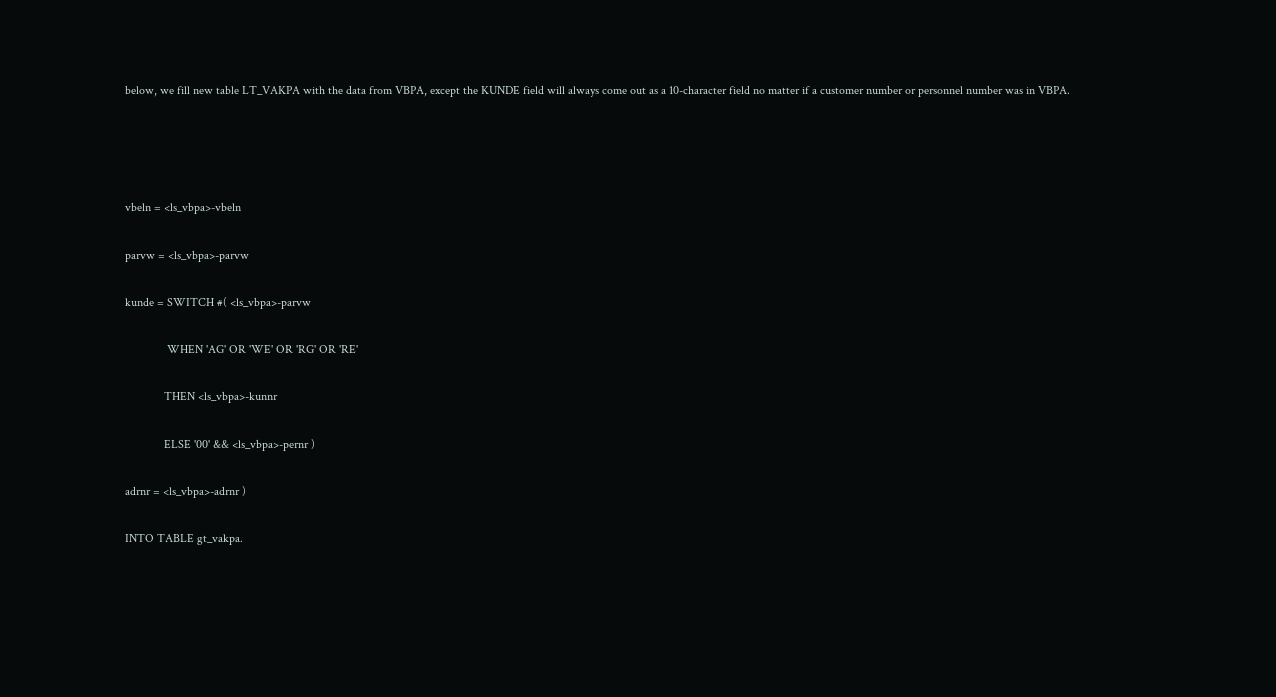below, we fill new table LT_VAKPA with the data from VBPA, except the KUNDE field will always come out as a 10-character field no matter if a customer number or personnel number was in VBPA.




vbeln = <ls_vbpa>-vbeln

parvw = <ls_vbpa>-parvw

kunde = SWITCH #( <ls_vbpa>-parvw

              WHEN 'AG' OR 'WE' OR 'RG' OR 'RE'

             THEN <ls_vbpa>-kunnr

             ELSE '00' && <ls_vbpa>-pernr )

adrnr = <ls_vbpa>-adrnr )

INTO TABLE gt_vakpa.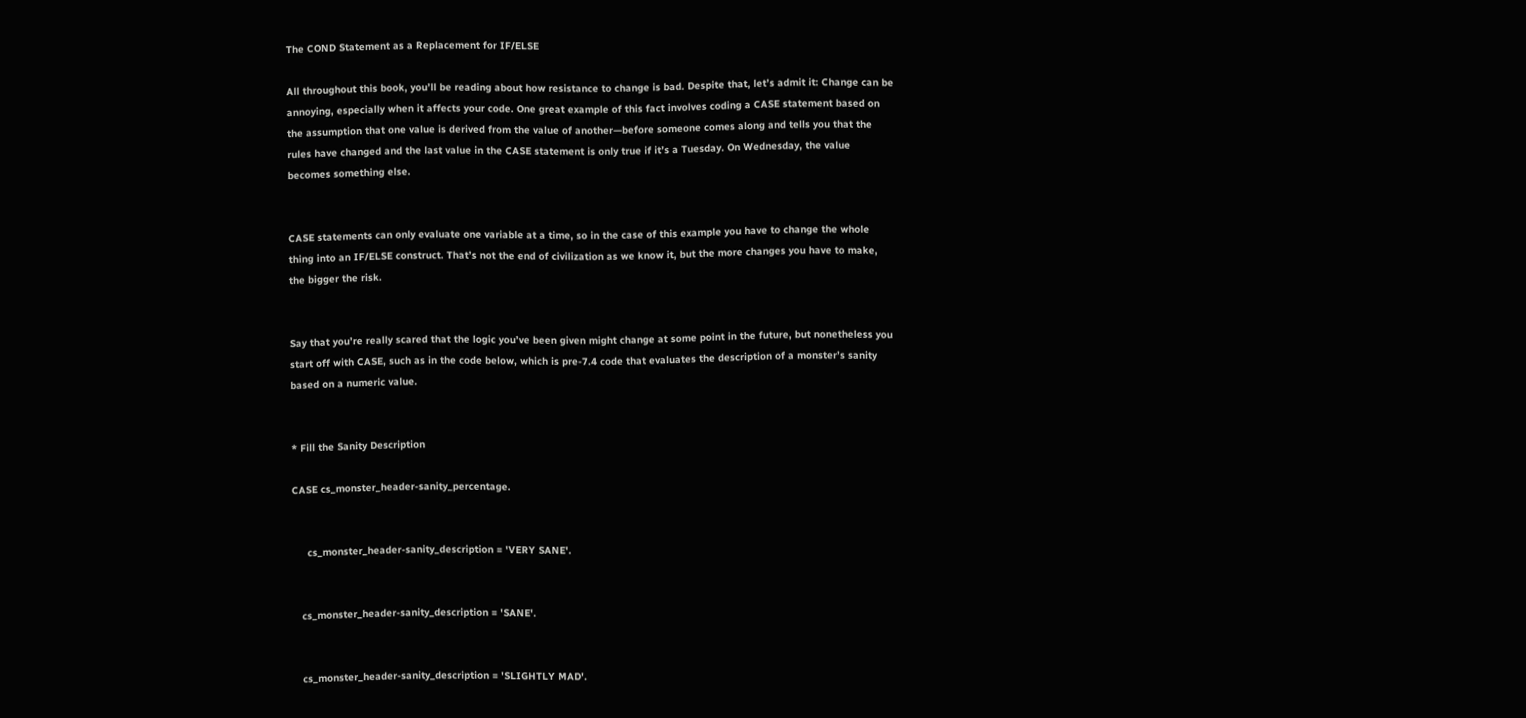The COND Statement as a Replacement for IF/ELSE

All throughout this book, you’ll be reading about how resistance to change is bad. Despite that, let’s admit it: Change can be annoying, especially when it affects your code. One great example of this fact involves coding a CASE statement based on the assumption that one value is derived from the value of another—before someone comes along and tells you that the rules have changed and the last value in the CASE statement is only true if it’s a Tuesday. On Wednesday, the value becomes something else.


CASE statements can only evaluate one variable at a time, so in the case of this example you have to change the whole thing into an IF/ELSE construct. That’s not the end of civilization as we know it, but the more changes you have to make, the bigger the risk.


Say that you’re really scared that the logic you’ve been given might change at some point in the future, but nonetheless you start off with CASE, such as in the code below, which is pre-7.4 code that evaluates the description of a monster’s sanity based on a numeric value.


* Fill the Sanity Description

CASE cs_monster_header-sanity_percentage.


     cs_monster_header-sanity_description = 'VERY SANE'.


   cs_monster_header-sanity_description = 'SANE'.


   cs_monster_header-sanity_description = 'SLIGHTLY MAD'.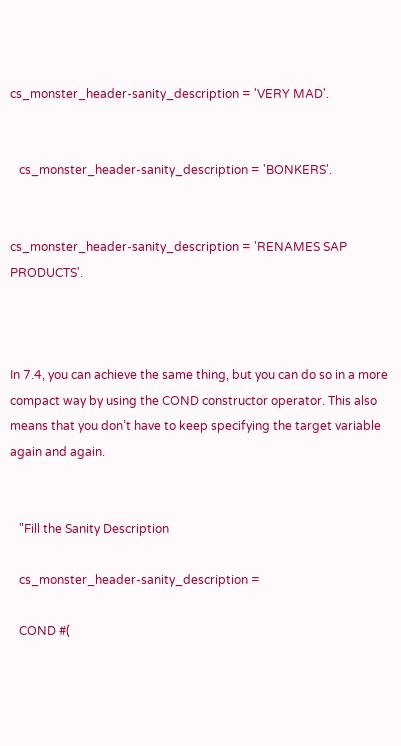cs_monster_header-sanity_description = 'VERY MAD'.


   cs_monster_header-sanity_description = 'BONKERS'.


cs_monster_header-sanity_description = 'RENAMES SAP PRODUCTS'.



In 7.4, you can achieve the same thing, but you can do so in a more compact way by using the COND constructor operator. This also means that you don’t have to keep specifying the target variable again and again.


   "Fill the Sanity Description

   cs_monster_header-sanity_description =

   COND #(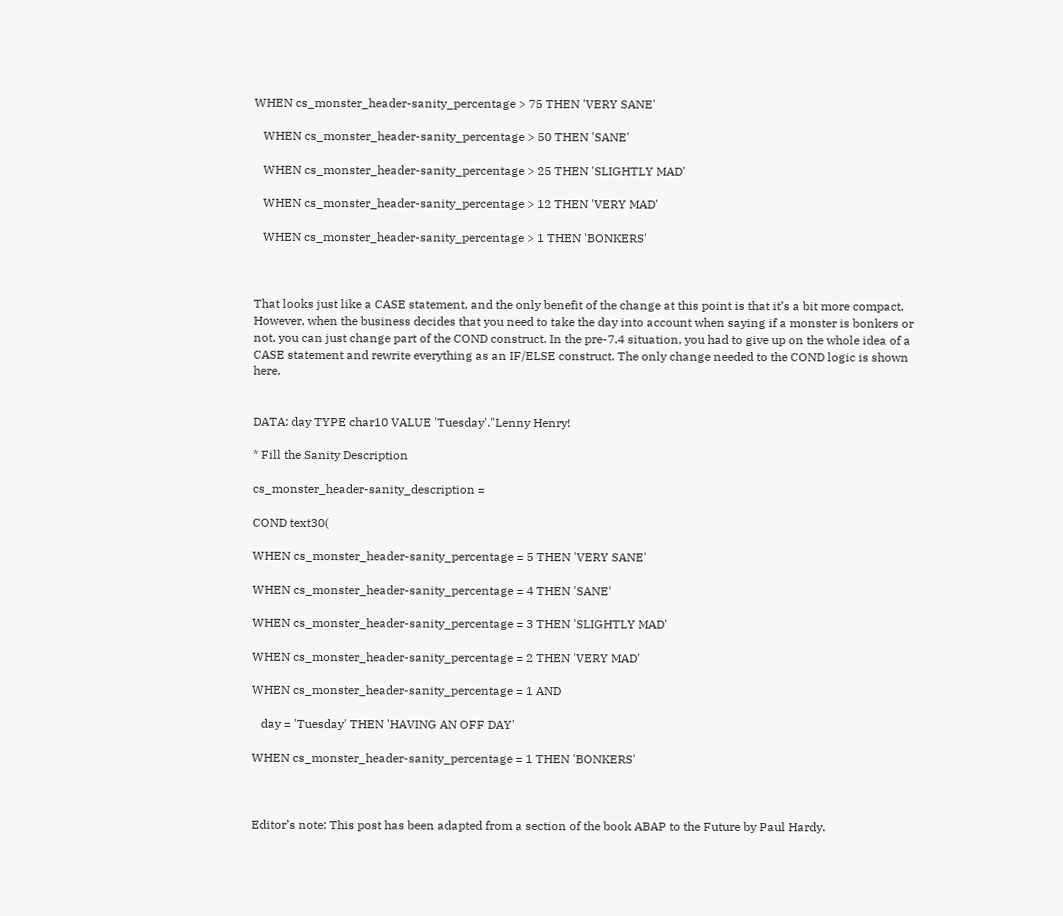WHEN cs_monster_header-sanity_percentage > 75 THEN 'VERY SANE'

   WHEN cs_monster_header-sanity_percentage > 50 THEN 'SANE'

   WHEN cs_monster_header-sanity_percentage > 25 THEN 'SLIGHTLY MAD'

   WHEN cs_monster_header-sanity_percentage > 12 THEN 'VERY MAD'

   WHEN cs_monster_header-sanity_percentage > 1 THEN 'BONKERS'



That looks just like a CASE statement, and the only benefit of the change at this point is that it’s a bit more compact. However, when the business decides that you need to take the day into account when saying if a monster is bonkers or not, you can just change part of the COND construct. In the pre-7.4 situation, you had to give up on the whole idea of a CASE statement and rewrite everything as an IF/ELSE construct. The only change needed to the COND logic is shown here.


DATA: day TYPE char10 VALUE 'Tuesday'."Lenny Henry!

* Fill the Sanity Description

cs_monster_header-sanity_description =

COND text30(

WHEN cs_monster_header-sanity_percentage = 5 THEN 'VERY SANE'

WHEN cs_monster_header-sanity_percentage = 4 THEN 'SANE'

WHEN cs_monster_header-sanity_percentage = 3 THEN 'SLIGHTLY MAD'

WHEN cs_monster_header-sanity_percentage = 2 THEN 'VERY MAD'

WHEN cs_monster_header-sanity_percentage = 1 AND

   day = 'Tuesday' THEN 'HAVING AN OFF DAY'

WHEN cs_monster_header-sanity_percentage = 1 THEN 'BONKERS'



Editor’s note: This post has been adapted from a section of the book ABAP to the Future by Paul Hardy.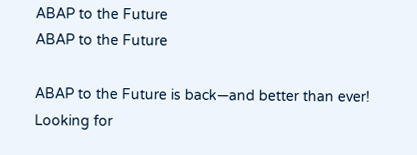ABAP to the Future
ABAP to the Future

ABAP to the Future is back—and better than ever! Looking for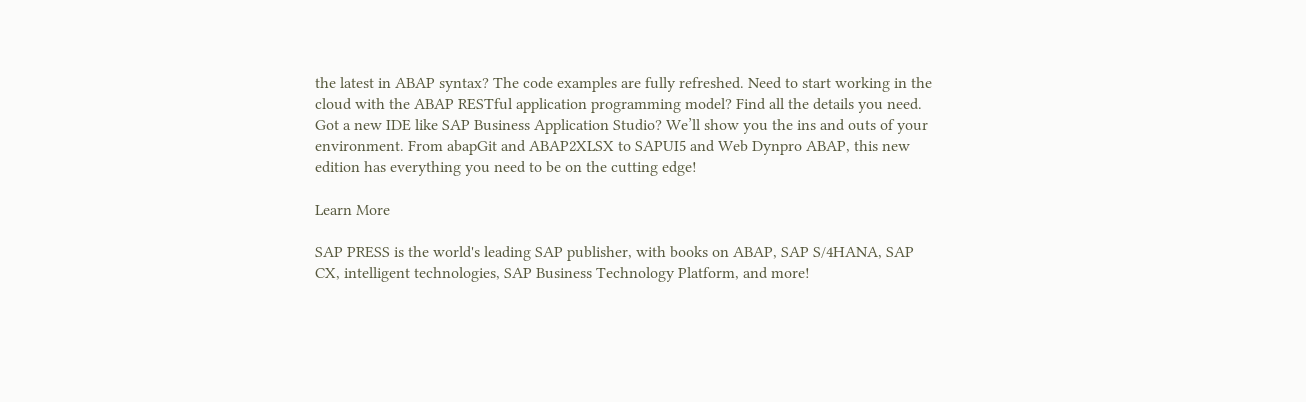the latest in ABAP syntax? The code examples are fully refreshed. Need to start working in the cloud with the ABAP RESTful application programming model? Find all the details you need. Got a new IDE like SAP Business Application Studio? We’ll show you the ins and outs of your environment. From abapGit and ABAP2XLSX to SAPUI5 and Web Dynpro ABAP, this new edition has everything you need to be on the cutting edge!

Learn More

SAP PRESS is the world's leading SAP publisher, with books on ABAP, SAP S/4HANA, SAP CX, intelligent technologies, SAP Business Technology Platform, and more!